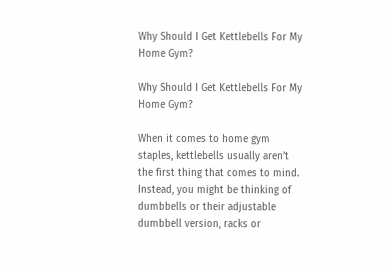Why Should I Get Kettlebells For My Home Gym?

Why Should I Get Kettlebells For My Home Gym?

When it comes to home gym staples, kettlebells usually aren’t the first thing that comes to mind. Instead, you might be thinking of dumbbells or their adjustable dumbbell version, racks or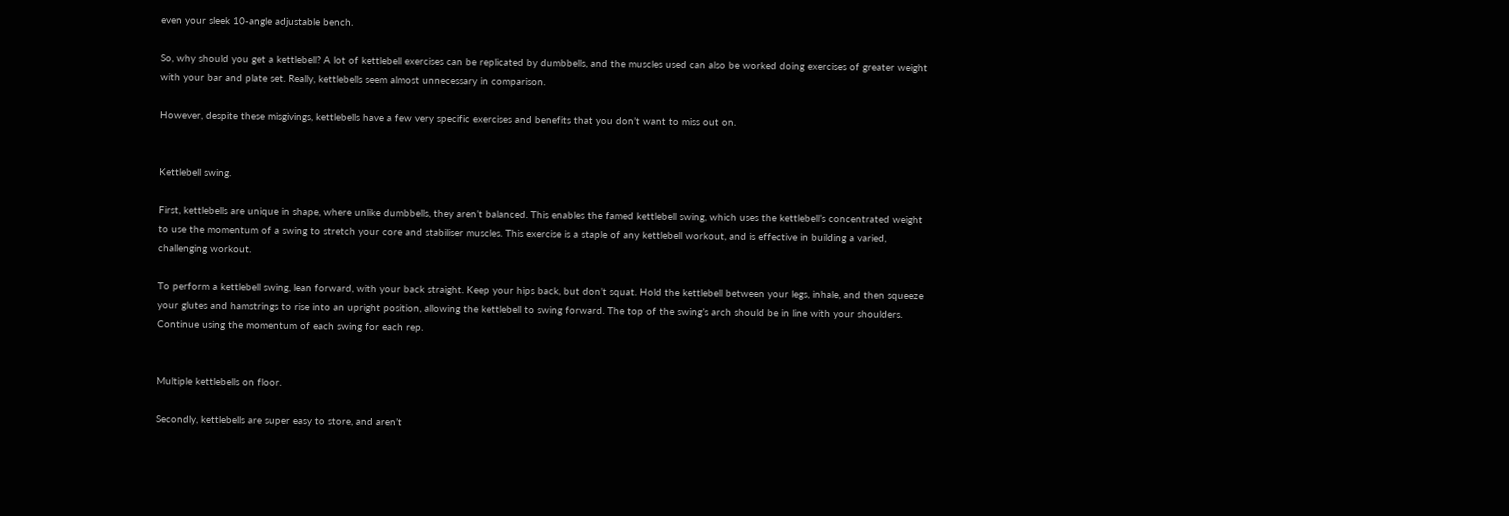even your sleek 10-angle adjustable bench.

So, why should you get a kettlebell? A lot of kettlebell exercises can be replicated by dumbbells, and the muscles used can also be worked doing exercises of greater weight with your bar and plate set. Really, kettlebells seem almost unnecessary in comparison.

However, despite these misgivings, kettlebells have a few very specific exercises and benefits that you don’t want to miss out on.


Kettlebell swing.

First, kettlebells are unique in shape, where unlike dumbbells, they aren’t balanced. This enables the famed kettlebell swing, which uses the kettlebell’s concentrated weight to use the momentum of a swing to stretch your core and stabiliser muscles. This exercise is a staple of any kettlebell workout, and is effective in building a varied, challenging workout.

To perform a kettlebell swing, lean forward, with your back straight. Keep your hips back, but don’t squat. Hold the kettlebell between your legs, inhale, and then squeeze your glutes and hamstrings to rise into an upright position, allowing the kettlebell to swing forward. The top of the swing’s arch should be in line with your shoulders. Continue using the momentum of each swing for each rep.


Multiple kettlebells on floor.

Secondly, kettlebells are super easy to store, and aren’t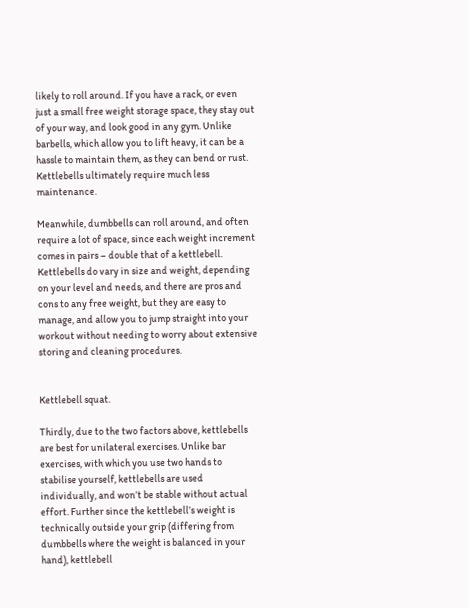likely to roll around. If you have a rack, or even just a small free weight storage space, they stay out of your way, and look good in any gym. Unlike barbells, which allow you to lift heavy, it can be a hassle to maintain them, as they can bend or rust. Kettlebells ultimately require much less maintenance.

Meanwhile, dumbbells can roll around, and often require a lot of space, since each weight increment comes in pairs – double that of a kettlebell. Kettlebells do vary in size and weight, depending on your level and needs, and there are pros and cons to any free weight, but they are easy to manage, and allow you to jump straight into your workout without needing to worry about extensive storing and cleaning procedures.


Kettlebell squat.

Thirdly, due to the two factors above, kettlebells are best for unilateral exercises. Unlike bar exercises, with which you use two hands to stabilise yourself, kettlebells are used individually, and won’t be stable without actual effort. Further since the kettlebell’s weight is technically outside your grip (differing from dumbbells where the weight is balanced in your hand), kettlebell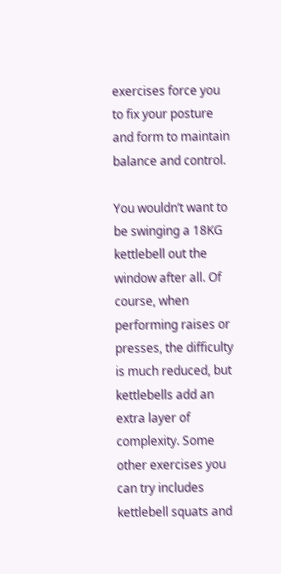exercises force you to fix your posture and form to maintain balance and control.

You wouldn’t want to be swinging a 18KG kettlebell out the window after all. Of course, when performing raises or presses, the difficulty is much reduced, but kettlebells add an extra layer of complexity. Some other exercises you can try includes kettlebell squats and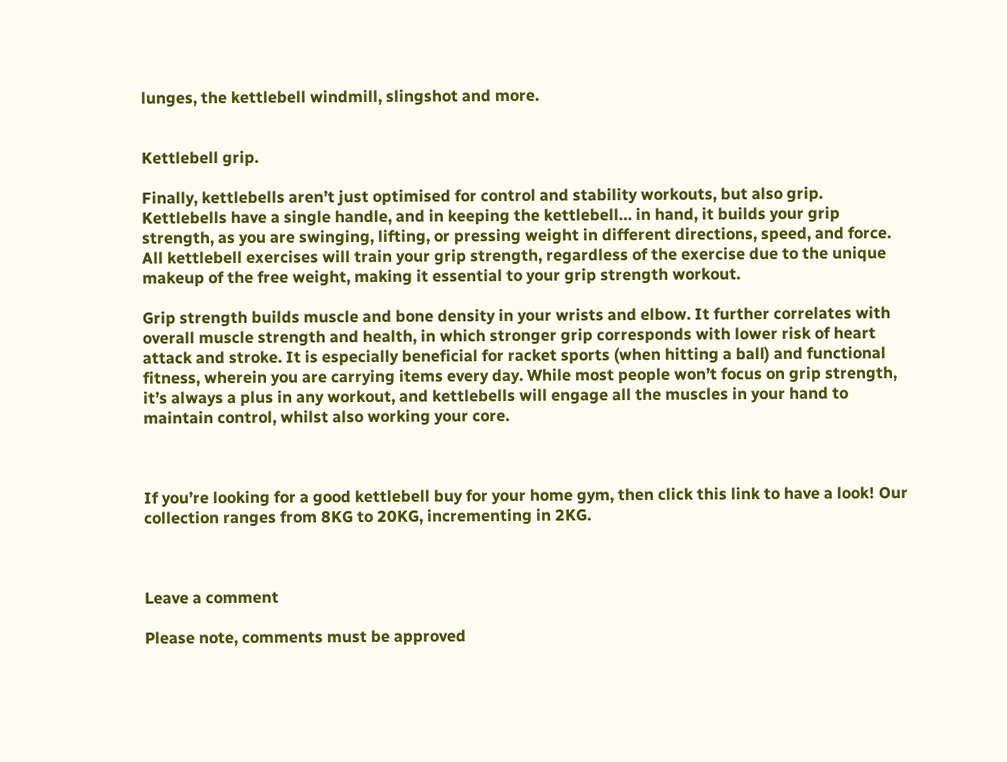lunges, the kettlebell windmill, slingshot and more.


Kettlebell grip.

Finally, kettlebells aren’t just optimised for control and stability workouts, but also grip. Kettlebells have a single handle, and in keeping the kettlebell… in hand, it builds your grip strength, as you are swinging, lifting, or pressing weight in different directions, speed, and force. All kettlebell exercises will train your grip strength, regardless of the exercise due to the unique makeup of the free weight, making it essential to your grip strength workout.

Grip strength builds muscle and bone density in your wrists and elbow. It further correlates with overall muscle strength and health, in which stronger grip corresponds with lower risk of heart attack and stroke. It is especially beneficial for racket sports (when hitting a ball) and functional fitness, wherein you are carrying items every day. While most people won’t focus on grip strength, it’s always a plus in any workout, and kettlebells will engage all the muscles in your hand to maintain control, whilst also working your core.



If you’re looking for a good kettlebell buy for your home gym, then click this link to have a look! Our collection ranges from 8KG to 20KG, incrementing in 2KG.



Leave a comment

Please note, comments must be approved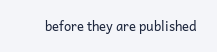before they are published